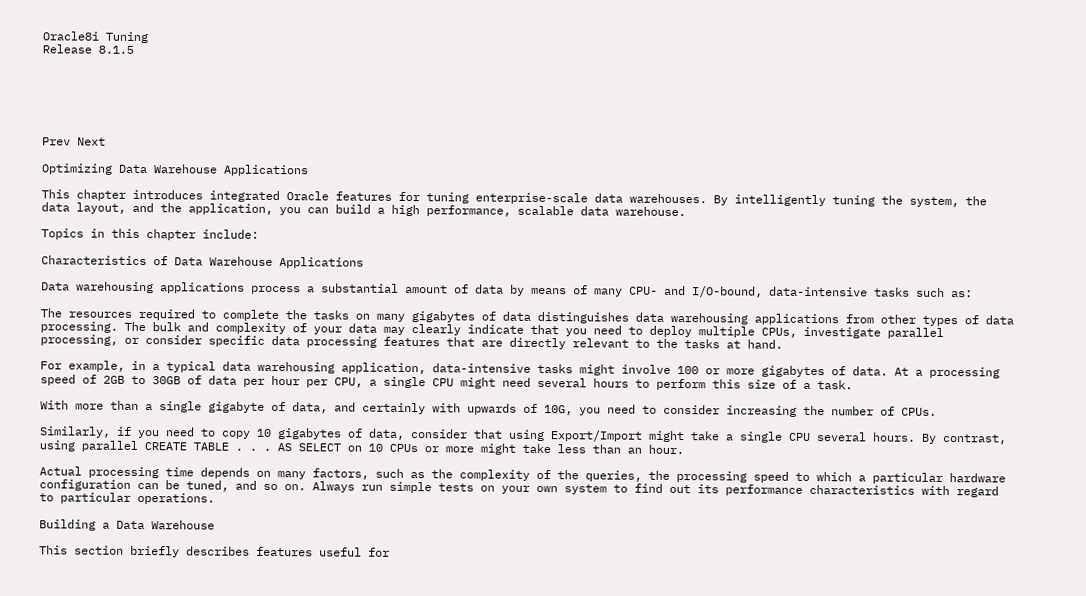Oracle8i Tuning
Release 8.1.5






Prev Next

Optimizing Data Warehouse Applications

This chapter introduces integrated Oracle features for tuning enterprise-scale data warehouses. By intelligently tuning the system, the data layout, and the application, you can build a high performance, scalable data warehouse.

Topics in this chapter include:

Characteristics of Data Warehouse Applications

Data warehousing applications process a substantial amount of data by means of many CPU- and I/O-bound, data-intensive tasks such as:

The resources required to complete the tasks on many gigabytes of data distinguishes data warehousing applications from other types of data processing. The bulk and complexity of your data may clearly indicate that you need to deploy multiple CPUs, investigate parallel processing, or consider specific data processing features that are directly relevant to the tasks at hand.

For example, in a typical data warehousing application, data-intensive tasks might involve 100 or more gigabytes of data. At a processing speed of 2GB to 30GB of data per hour per CPU, a single CPU might need several hours to perform this size of a task.

With more than a single gigabyte of data, and certainly with upwards of 10G, you need to consider increasing the number of CPUs.

Similarly, if you need to copy 10 gigabytes of data, consider that using Export/Import might take a single CPU several hours. By contrast, using parallel CREATE TABLE . . . AS SELECT on 10 CPUs or more might take less than an hour.

Actual processing time depends on many factors, such as the complexity of the queries, the processing speed to which a particular hardware configuration can be tuned, and so on. Always run simple tests on your own system to find out its performance characteristics with regard to particular operations.

Building a Data Warehouse

This section briefly describes features useful for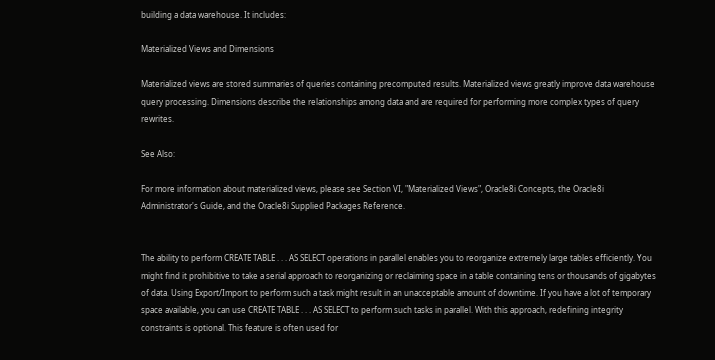building a data warehouse. It includes:

Materialized Views and Dimensions

Materialized views are stored summaries of queries containing precomputed results. Materialized views greatly improve data warehouse query processing. Dimensions describe the relationships among data and are required for performing more complex types of query rewrites.

See Also:

For more information about materialized views, please see Section VI, "Materialized Views", Oracle8i Concepts, the Oracle8i Administrator's Guide, and the Oracle8i Supplied Packages Reference.


The ability to perform CREATE TABLE . . . AS SELECT operations in parallel enables you to reorganize extremely large tables efficiently. You might find it prohibitive to take a serial approach to reorganizing or reclaiming space in a table containing tens or thousands of gigabytes of data. Using Export/Import to perform such a task might result in an unacceptable amount of downtime. If you have a lot of temporary space available, you can use CREATE TABLE . . . AS SELECT to perform such tasks in parallel. With this approach, redefining integrity constraints is optional. This feature is often used for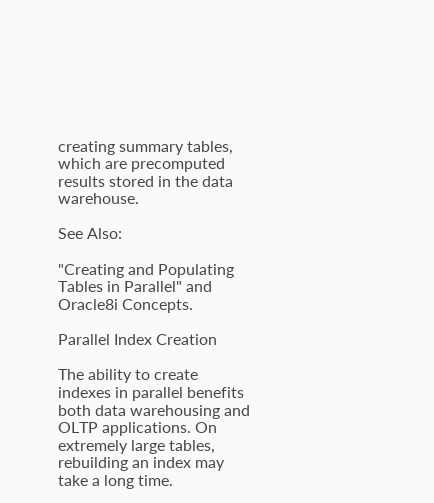creating summary tables, which are precomputed results stored in the data warehouse.

See Also:

"Creating and Populating Tables in Parallel" and Oracle8i Concepts.

Parallel Index Creation

The ability to create indexes in parallel benefits both data warehousing and OLTP applications. On extremely large tables, rebuilding an index may take a long time.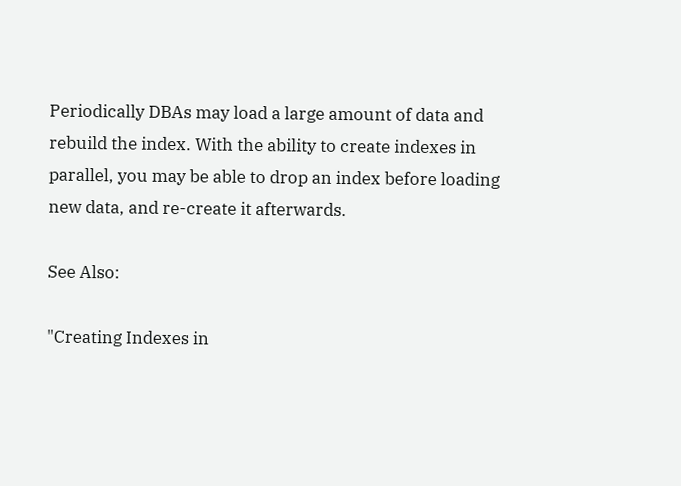Periodically DBAs may load a large amount of data and rebuild the index. With the ability to create indexes in parallel, you may be able to drop an index before loading new data, and re-create it afterwards.

See Also:

"Creating Indexes in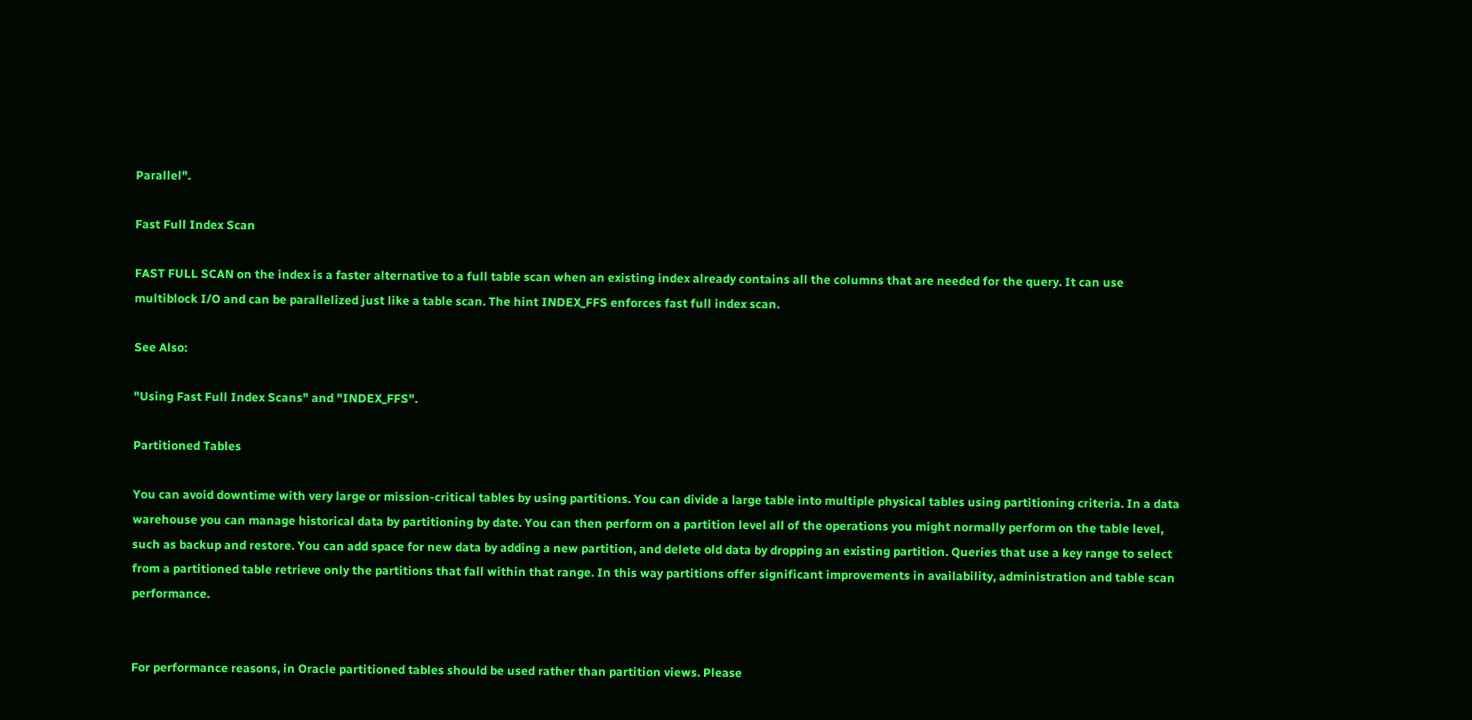Parallel".

Fast Full Index Scan

FAST FULL SCAN on the index is a faster alternative to a full table scan when an existing index already contains all the columns that are needed for the query. It can use multiblock I/O and can be parallelized just like a table scan. The hint INDEX_FFS enforces fast full index scan.

See Also:

"Using Fast Full Index Scans" and "INDEX_FFS".

Partitioned Tables

You can avoid downtime with very large or mission-critical tables by using partitions. You can divide a large table into multiple physical tables using partitioning criteria. In a data warehouse you can manage historical data by partitioning by date. You can then perform on a partition level all of the operations you might normally perform on the table level, such as backup and restore. You can add space for new data by adding a new partition, and delete old data by dropping an existing partition. Queries that use a key range to select from a partitioned table retrieve only the partitions that fall within that range. In this way partitions offer significant improvements in availability, administration and table scan performance.


For performance reasons, in Oracle partitioned tables should be used rather than partition views. Please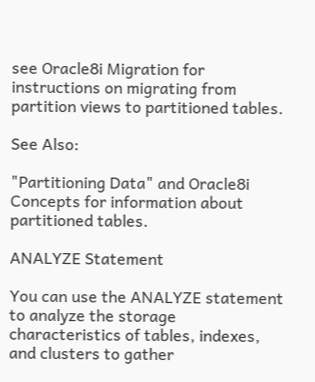see Oracle8i Migration for instructions on migrating from partition views to partitioned tables.

See Also:

"Partitioning Data" and Oracle8i Concepts for information about partitioned tables.

ANALYZE Statement

You can use the ANALYZE statement to analyze the storage characteristics of tables, indexes, and clusters to gather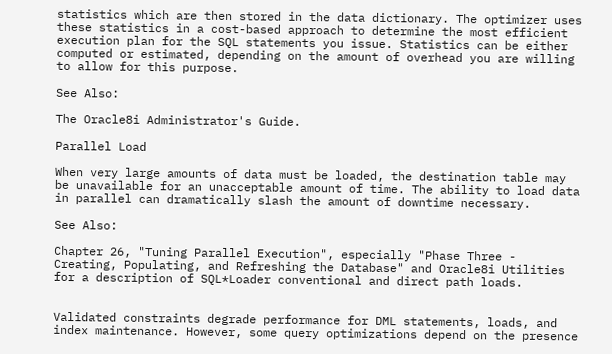statistics which are then stored in the data dictionary. The optimizer uses these statistics in a cost-based approach to determine the most efficient execution plan for the SQL statements you issue. Statistics can be either computed or estimated, depending on the amount of overhead you are willing to allow for this purpose.

See Also:

The Oracle8i Administrator's Guide.

Parallel Load

When very large amounts of data must be loaded, the destination table may be unavailable for an unacceptable amount of time. The ability to load data in parallel can dramatically slash the amount of downtime necessary.

See Also:

Chapter 26, "Tuning Parallel Execution", especially "Phase Three - Creating, Populating, and Refreshing the Database" and Oracle8i Utilities for a description of SQL*Loader conventional and direct path loads.


Validated constraints degrade performance for DML statements, loads, and index maintenance. However, some query optimizations depend on the presence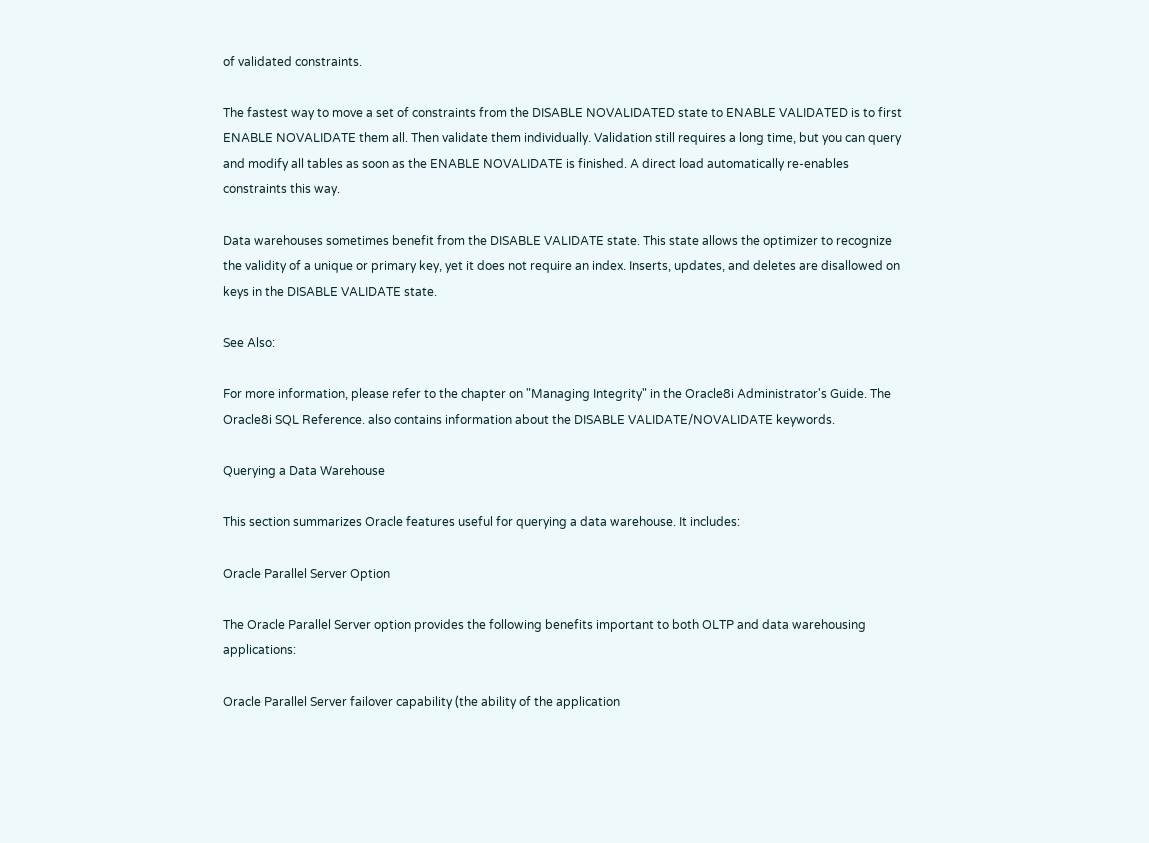of validated constraints.

The fastest way to move a set of constraints from the DISABLE NOVALIDATED state to ENABLE VALIDATED is to first ENABLE NOVALIDATE them all. Then validate them individually. Validation still requires a long time, but you can query and modify all tables as soon as the ENABLE NOVALIDATE is finished. A direct load automatically re-enables constraints this way.

Data warehouses sometimes benefit from the DISABLE VALIDATE state. This state allows the optimizer to recognize the validity of a unique or primary key, yet it does not require an index. Inserts, updates, and deletes are disallowed on keys in the DISABLE VALIDATE state.

See Also:

For more information, please refer to the chapter on "Managing Integrity" in the Oracle8i Administrator's Guide. The Oracle8i SQL Reference. also contains information about the DISABLE VALIDATE/NOVALIDATE keywords.

Querying a Data Warehouse

This section summarizes Oracle features useful for querying a data warehouse. It includes:

Oracle Parallel Server Option

The Oracle Parallel Server option provides the following benefits important to both OLTP and data warehousing applications:

Oracle Parallel Server failover capability (the ability of the application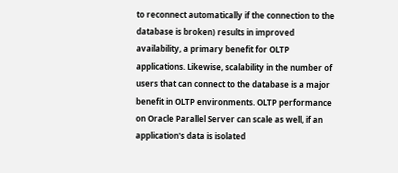to reconnect automatically if the connection to the database is broken) results in improved availability, a primary benefit for OLTP applications. Likewise, scalability in the number of users that can connect to the database is a major benefit in OLTP environments. OLTP performance on Oracle Parallel Server can scale as well, if an application's data is isolated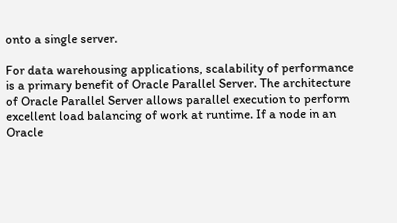onto a single server.

For data warehousing applications, scalability of performance is a primary benefit of Oracle Parallel Server. The architecture of Oracle Parallel Server allows parallel execution to perform excellent load balancing of work at runtime. If a node in an Oracle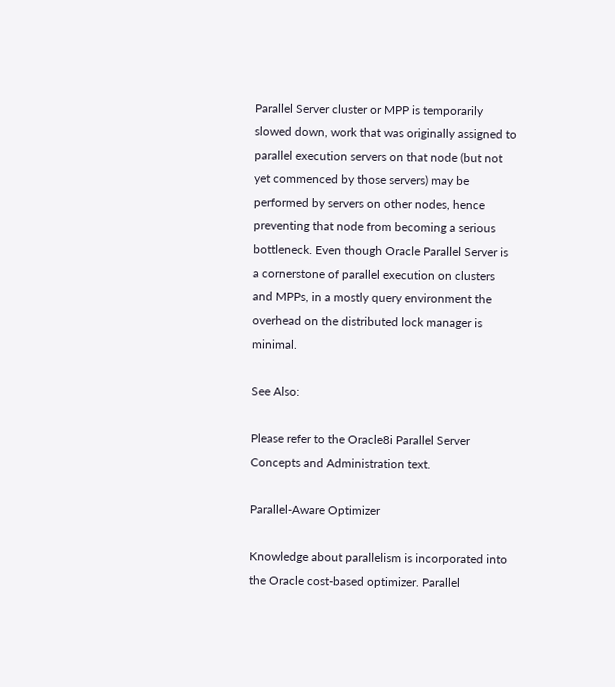Parallel Server cluster or MPP is temporarily slowed down, work that was originally assigned to parallel execution servers on that node (but not yet commenced by those servers) may be performed by servers on other nodes, hence preventing that node from becoming a serious bottleneck. Even though Oracle Parallel Server is a cornerstone of parallel execution on clusters and MPPs, in a mostly query environment the overhead on the distributed lock manager is minimal.

See Also:

Please refer to the Oracle8i Parallel Server Concepts and Administration text.

Parallel-Aware Optimizer

Knowledge about parallelism is incorporated into the Oracle cost-based optimizer. Parallel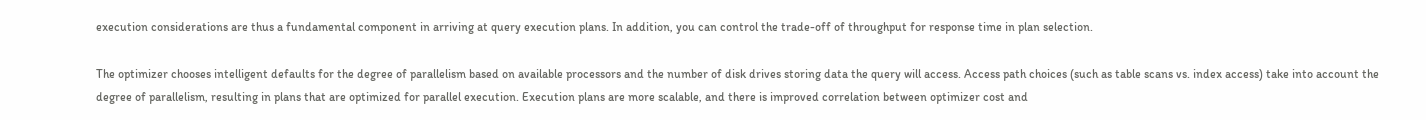execution considerations are thus a fundamental component in arriving at query execution plans. In addition, you can control the trade-off of throughput for response time in plan selection.

The optimizer chooses intelligent defaults for the degree of parallelism based on available processors and the number of disk drives storing data the query will access. Access path choices (such as table scans vs. index access) take into account the degree of parallelism, resulting in plans that are optimized for parallel execution. Execution plans are more scalable, and there is improved correlation between optimizer cost and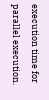execution time for parallel execution.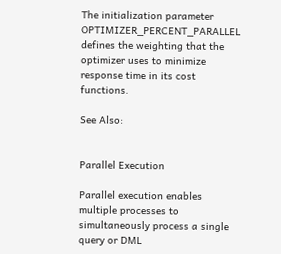The initialization parameter OPTIMIZER_PERCENT_PARALLEL defines the weighting that the optimizer uses to minimize response time in its cost functions.

See Also:


Parallel Execution

Parallel execution enables multiple processes to simultaneously process a single query or DML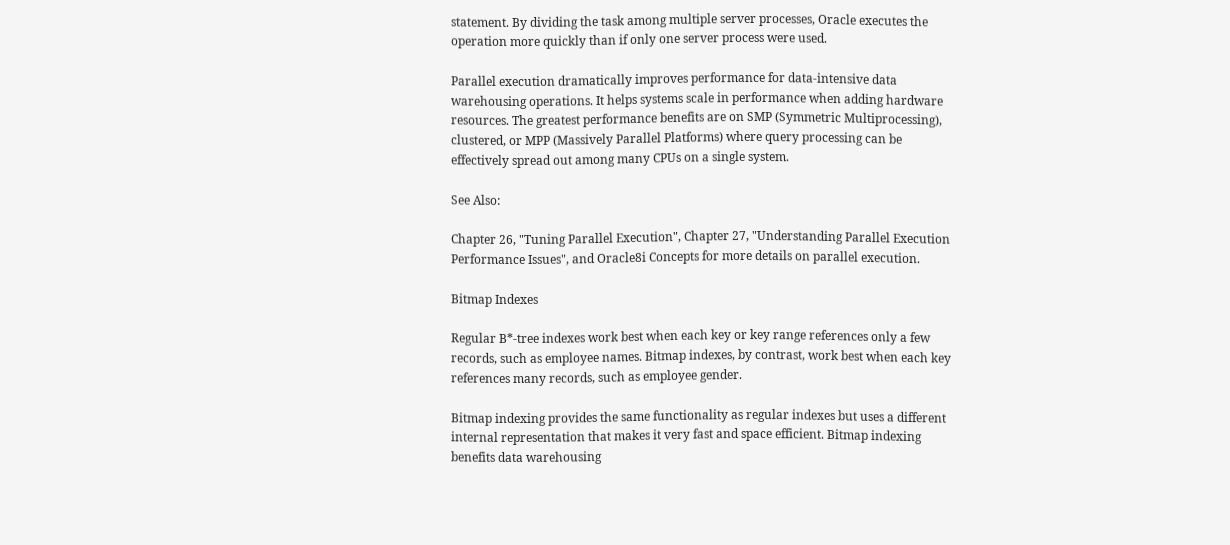statement. By dividing the task among multiple server processes, Oracle executes the operation more quickly than if only one server process were used.

Parallel execution dramatically improves performance for data-intensive data warehousing operations. It helps systems scale in performance when adding hardware resources. The greatest performance benefits are on SMP (Symmetric Multiprocessing), clustered, or MPP (Massively Parallel Platforms) where query processing can be effectively spread out among many CPUs on a single system.

See Also:

Chapter 26, "Tuning Parallel Execution", Chapter 27, "Understanding Parallel Execution Performance Issues", and Oracle8i Concepts for more details on parallel execution.

Bitmap Indexes

Regular B*-tree indexes work best when each key or key range references only a few records, such as employee names. Bitmap indexes, by contrast, work best when each key references many records, such as employee gender.

Bitmap indexing provides the same functionality as regular indexes but uses a different internal representation that makes it very fast and space efficient. Bitmap indexing benefits data warehousing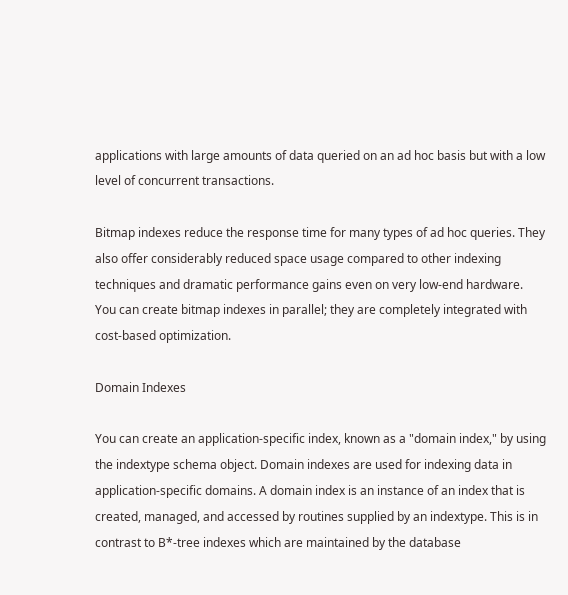applications with large amounts of data queried on an ad hoc basis but with a low level of concurrent transactions.

Bitmap indexes reduce the response time for many types of ad hoc queries. They also offer considerably reduced space usage compared to other indexing techniques and dramatic performance gains even on very low-end hardware. You can create bitmap indexes in parallel; they are completely integrated with cost-based optimization.

Domain Indexes

You can create an application-specific index, known as a "domain index," by using the indextype schema object. Domain indexes are used for indexing data in application-specific domains. A domain index is an instance of an index that is created, managed, and accessed by routines supplied by an indextype. This is in contrast to B*-tree indexes which are maintained by the database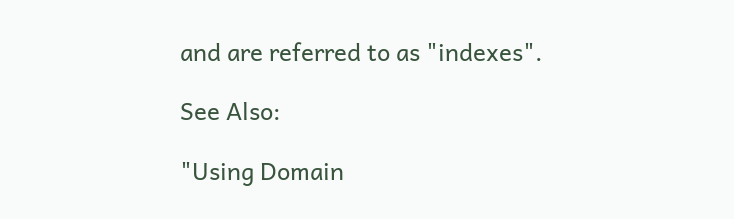and are referred to as "indexes".

See Also:

"Using Domain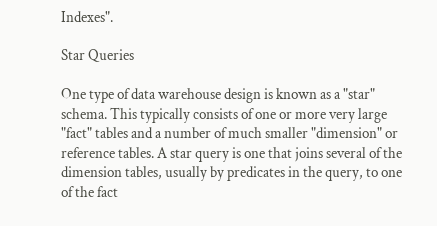Indexes".

Star Queries

One type of data warehouse design is known as a "star" schema. This typically consists of one or more very large "fact" tables and a number of much smaller "dimension" or reference tables. A star query is one that joins several of the dimension tables, usually by predicates in the query, to one of the fact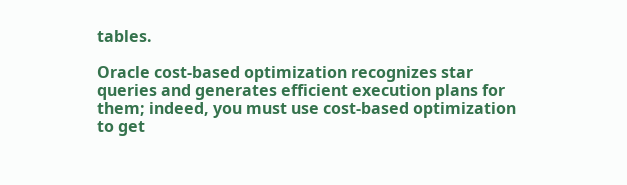tables.

Oracle cost-based optimization recognizes star queries and generates efficient execution plans for them; indeed, you must use cost-based optimization to get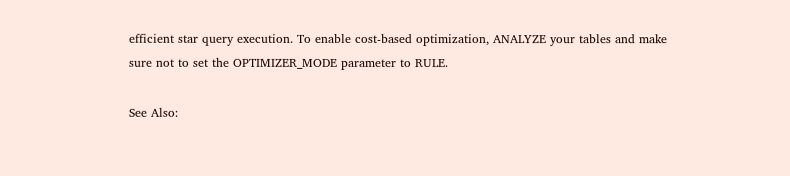efficient star query execution. To enable cost-based optimization, ANALYZE your tables and make sure not to set the OPTIMIZER_MODE parameter to RULE.

See Also: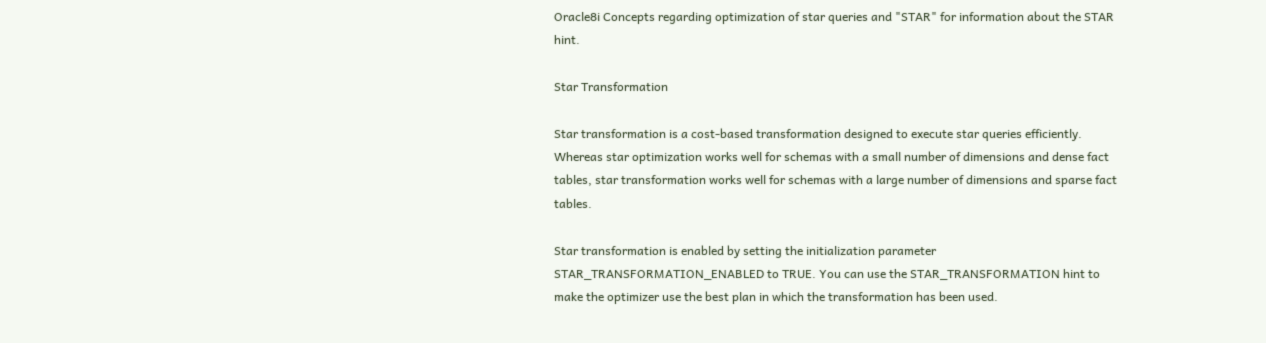Oracle8i Concepts regarding optimization of star queries and "STAR" for information about the STAR hint.

Star Transformation

Star transformation is a cost-based transformation designed to execute star queries efficiently. Whereas star optimization works well for schemas with a small number of dimensions and dense fact tables, star transformation works well for schemas with a large number of dimensions and sparse fact tables.

Star transformation is enabled by setting the initialization parameter STAR_TRANSFORMATION_ENABLED to TRUE. You can use the STAR_TRANSFORMATION hint to make the optimizer use the best plan in which the transformation has been used.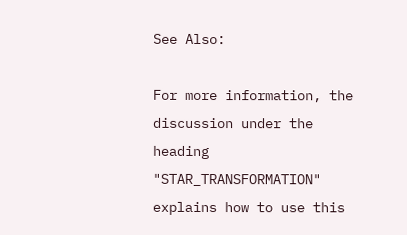See Also:

For more information, the discussion under the heading "STAR_TRANSFORMATION" explains how to use this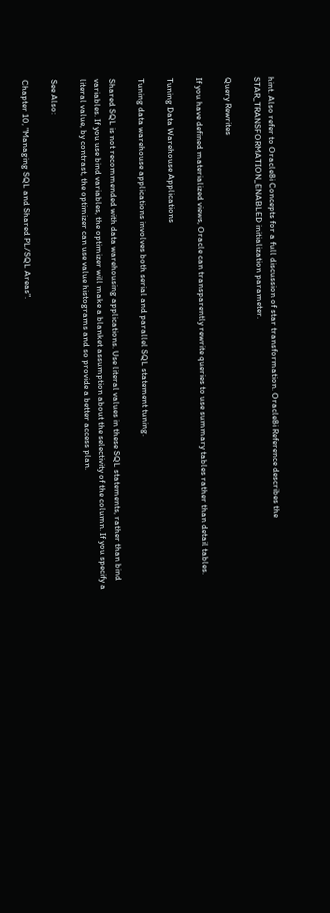hint. Also refer to Oracle8i Concepts for a full discussion of star transformation. Oracle8i Reference describes the STAR_TRANSFORMATION_ENABLED initialization parameter.

Query Rewrites

If you have defined materialized views, Oracle can transparently rewrite queries to use summary tables rather than detail tables.

Tuning Data Warehouse Applications

Tuning data warehouse applications involves both serial and parallel SQL statement tuning.

Shared SQL is not recommended with data warehousing applications. Use literal values in these SQL statements, rather than bind variables. If you use bind variables, the optimizer will make a blanket assumption about the selectivity of the column. If you specify a literal value, by contrast, the optimizer can use value histograms and so provide a better access plan.

See Also:

Chapter 10, "Managing SQL and Shared PL/SQL Areas".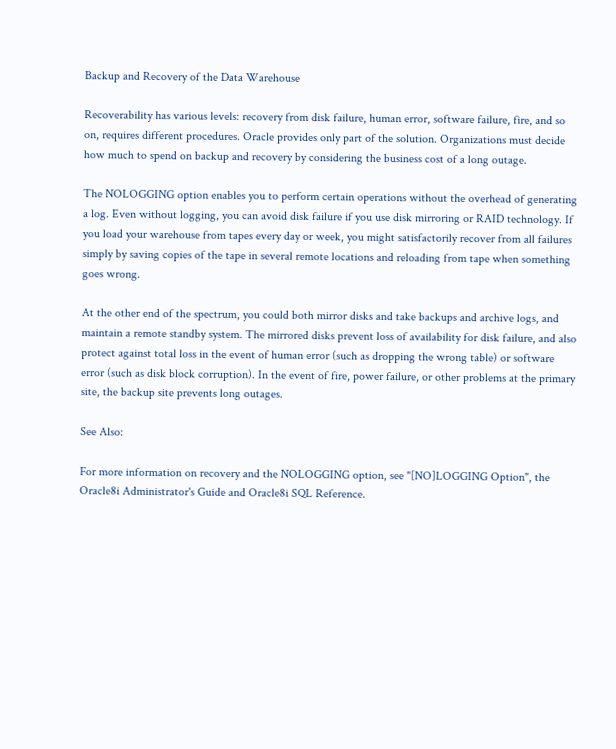Backup and Recovery of the Data Warehouse

Recoverability has various levels: recovery from disk failure, human error, software failure, fire, and so on, requires different procedures. Oracle provides only part of the solution. Organizations must decide how much to spend on backup and recovery by considering the business cost of a long outage.

The NOLOGGING option enables you to perform certain operations without the overhead of generating a log. Even without logging, you can avoid disk failure if you use disk mirroring or RAID technology. If you load your warehouse from tapes every day or week, you might satisfactorily recover from all failures simply by saving copies of the tape in several remote locations and reloading from tape when something goes wrong.

At the other end of the spectrum, you could both mirror disks and take backups and archive logs, and maintain a remote standby system. The mirrored disks prevent loss of availability for disk failure, and also protect against total loss in the event of human error (such as dropping the wrong table) or software error (such as disk block corruption). In the event of fire, power failure, or other problems at the primary site, the backup site prevents long outages.

See Also:

For more information on recovery and the NOLOGGING option, see "[NO]LOGGING Option", the Oracle8i Administrator's Guide and Oracle8i SQL Reference.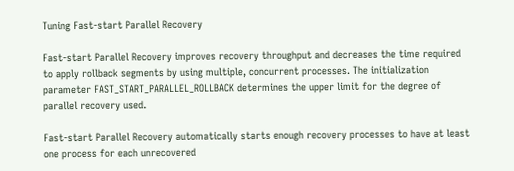Tuning Fast-start Parallel Recovery

Fast-start Parallel Recovery improves recovery throughput and decreases the time required to apply rollback segments by using multiple, concurrent processes. The initialization parameter FAST_START_PARALLEL_ROLLBACK determines the upper limit for the degree of parallel recovery used.

Fast-start Parallel Recovery automatically starts enough recovery processes to have at least one process for each unrecovered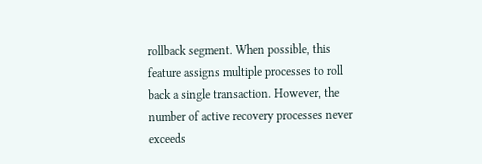rollback segment. When possible, this feature assigns multiple processes to roll back a single transaction. However, the number of active recovery processes never exceeds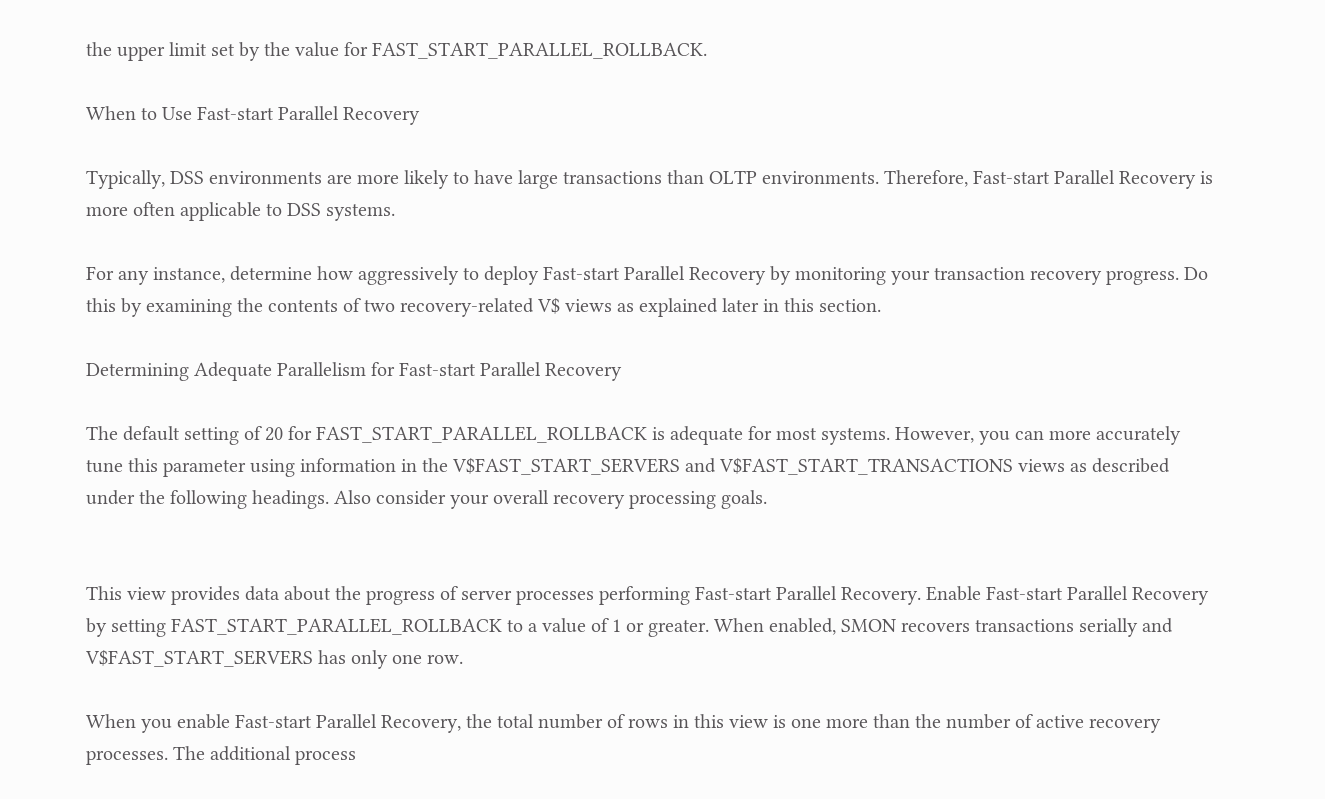the upper limit set by the value for FAST_START_PARALLEL_ROLLBACK.

When to Use Fast-start Parallel Recovery

Typically, DSS environments are more likely to have large transactions than OLTP environments. Therefore, Fast-start Parallel Recovery is more often applicable to DSS systems.

For any instance, determine how aggressively to deploy Fast-start Parallel Recovery by monitoring your transaction recovery progress. Do this by examining the contents of two recovery-related V$ views as explained later in this section.

Determining Adequate Parallelism for Fast-start Parallel Recovery

The default setting of 20 for FAST_START_PARALLEL_ROLLBACK is adequate for most systems. However, you can more accurately tune this parameter using information in the V$FAST_START_SERVERS and V$FAST_START_TRANSACTIONS views as described under the following headings. Also consider your overall recovery processing goals.


This view provides data about the progress of server processes performing Fast-start Parallel Recovery. Enable Fast-start Parallel Recovery by setting FAST_START_PARALLEL_ROLLBACK to a value of 1 or greater. When enabled, SMON recovers transactions serially and V$FAST_START_SERVERS has only one row.

When you enable Fast-start Parallel Recovery, the total number of rows in this view is one more than the number of active recovery processes. The additional process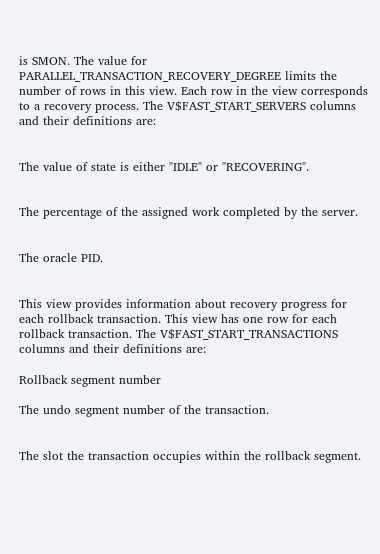is SMON. The value for PARALLEL_TRANSACTION_RECOVERY_DEGREE limits the number of rows in this view. Each row in the view corresponds to a recovery process. The V$FAST_START_SERVERS columns and their definitions are:


The value of state is either "IDLE" or "RECOVERING".


The percentage of the assigned work completed by the server.


The oracle PID.


This view provides information about recovery progress for each rollback transaction. This view has one row for each rollback transaction. The V$FAST_START_TRANSACTIONS columns and their definitions are:

Rollback segment number

The undo segment number of the transaction.


The slot the transaction occupies within the rollback segment.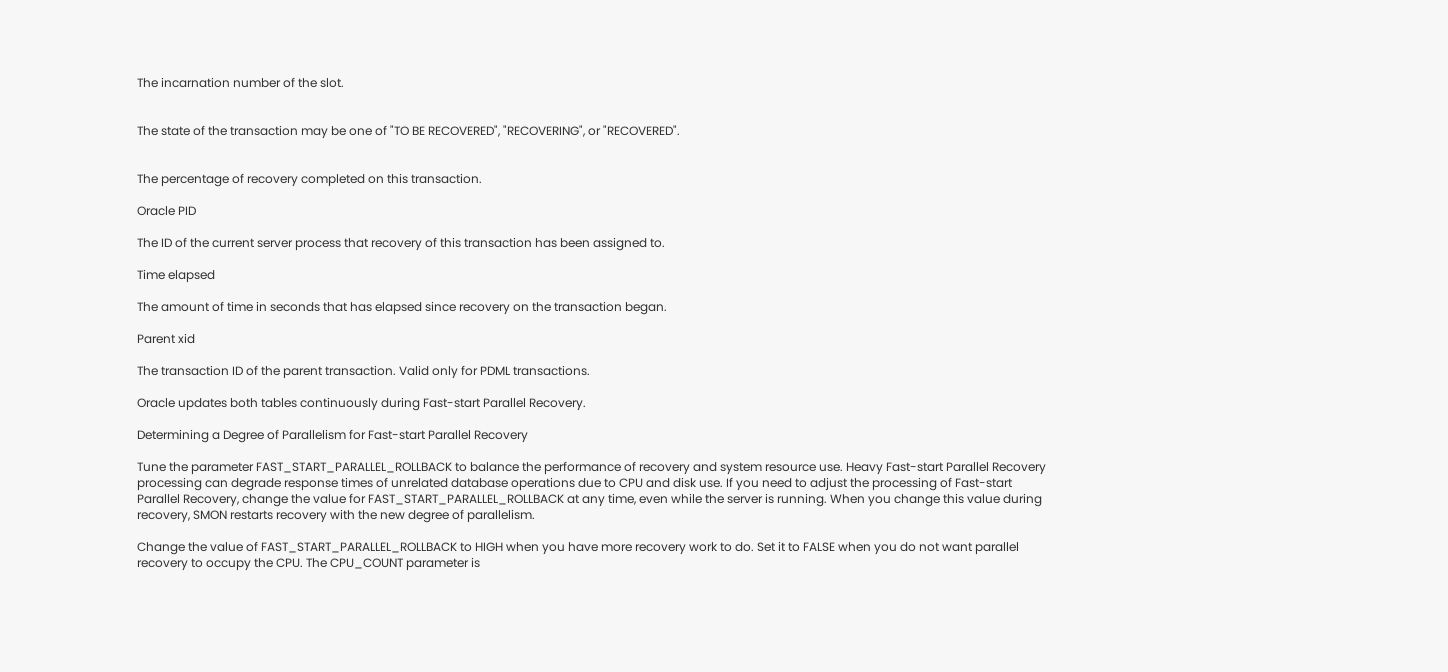The incarnation number of the slot.


The state of the transaction may be one of "TO BE RECOVERED", "RECOVERING", or "RECOVERED".


The percentage of recovery completed on this transaction.

Oracle PID

The ID of the current server process that recovery of this transaction has been assigned to.

Time elapsed

The amount of time in seconds that has elapsed since recovery on the transaction began.

Parent xid

The transaction ID of the parent transaction. Valid only for PDML transactions.

Oracle updates both tables continuously during Fast-start Parallel Recovery.

Determining a Degree of Parallelism for Fast-start Parallel Recovery

Tune the parameter FAST_START_PARALLEL_ROLLBACK to balance the performance of recovery and system resource use. Heavy Fast-start Parallel Recovery processing can degrade response times of unrelated database operations due to CPU and disk use. If you need to adjust the processing of Fast-start Parallel Recovery, change the value for FAST_START_PARALLEL_ROLLBACK at any time, even while the server is running. When you change this value during recovery, SMON restarts recovery with the new degree of parallelism.

Change the value of FAST_START_PARALLEL_ROLLBACK to HIGH when you have more recovery work to do. Set it to FALSE when you do not want parallel recovery to occupy the CPU. The CPU_COUNT parameter is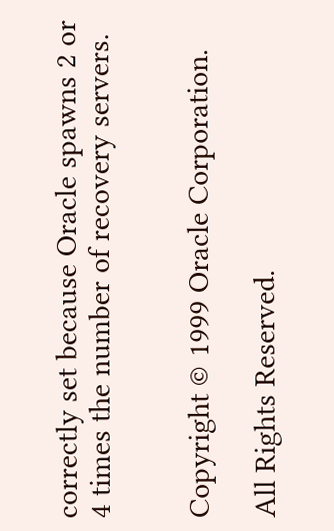correctly set because Oracle spawns 2 or 4 times the number of recovery servers.


Copyright © 1999 Oracle Corporation.

All Rights Reserved.